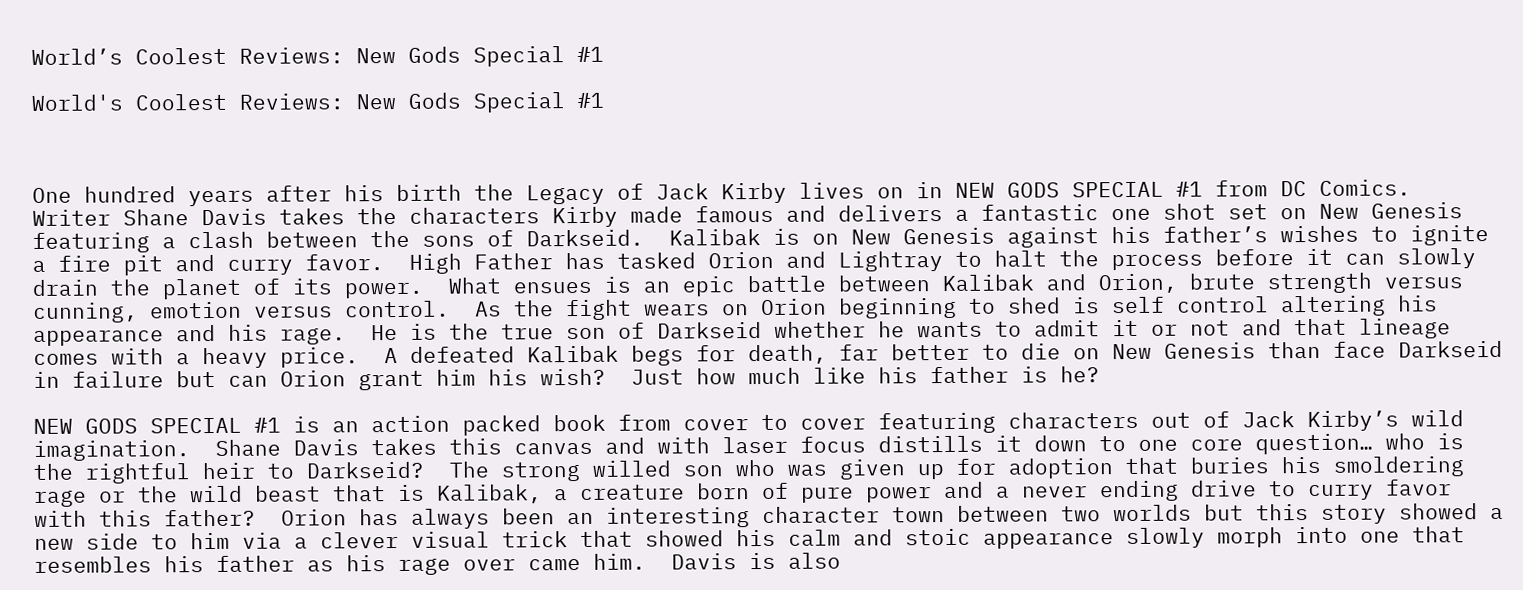World’s Coolest Reviews: New Gods Special #1

World's Coolest Reviews: New Gods Special #1



One hundred years after his birth the Legacy of Jack Kirby lives on in NEW GODS SPECIAL #1 from DC Comics.  Writer Shane Davis takes the characters Kirby made famous and delivers a fantastic one shot set on New Genesis featuring a clash between the sons of Darkseid.  Kalibak is on New Genesis against his father’s wishes to ignite a fire pit and curry favor.  High Father has tasked Orion and Lightray to halt the process before it can slowly drain the planet of its power.  What ensues is an epic battle between Kalibak and Orion, brute strength versus cunning, emotion versus control.  As the fight wears on Orion beginning to shed is self control altering his appearance and his rage.  He is the true son of Darkseid whether he wants to admit it or not and that lineage comes with a heavy price.  A defeated Kalibak begs for death, far better to die on New Genesis than face Darkseid in failure but can Orion grant him his wish?  Just how much like his father is he?

NEW GODS SPECIAL #1 is an action packed book from cover to cover featuring characters out of Jack Kirby’s wild imagination.  Shane Davis takes this canvas and with laser focus distills it down to one core question… who is the rightful heir to Darkseid?  The strong willed son who was given up for adoption that buries his smoldering rage or the wild beast that is Kalibak, a creature born of pure power and a never ending drive to curry favor with this father?  Orion has always been an interesting character town between two worlds but this story showed a new side to him via a clever visual trick that showed his calm and stoic appearance slowly morph into one that resembles his father as his rage over came him.  Davis is also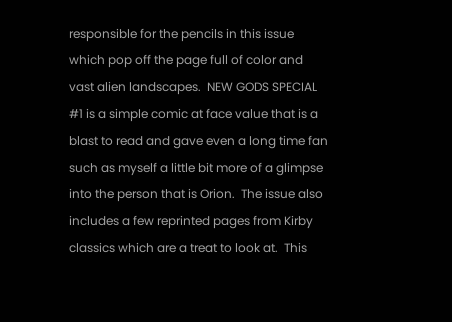responsible for the pencils in this issue which pop off the page full of color and vast alien landscapes.  NEW GODS SPECIAL #1 is a simple comic at face value that is a blast to read and gave even a long time fan such as myself a little bit more of a glimpse into the person that is Orion.  The issue also includes a few reprinted pages from Kirby classics which are a treat to look at.  This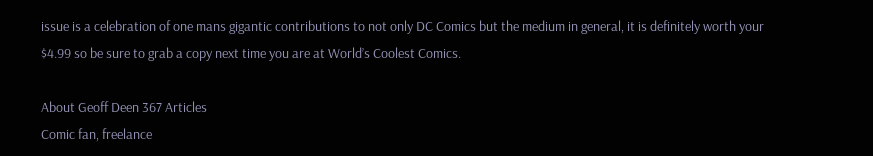issue is a celebration of one mans gigantic contributions to not only DC Comics but the medium in general, it is definitely worth your $4.99 so be sure to grab a copy next time you are at World’s Coolest Comics.

About Geoff Deen 367 Articles
Comic fan, freelance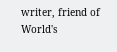writer, friend of World's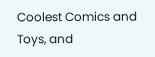Coolest Comics and Toys, and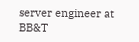server engineer at BB&T